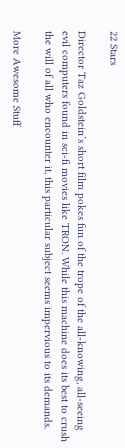22 Stars

Director Taz Goldstein’s short film pokes fun of the trope of the all-knowing, all-seeing evil computers found in sci-fi movies like TRON. While this machine does its best to crush the will of all who encounter it, this particular subject seems impervious to its demands.

More Awesome Stuff